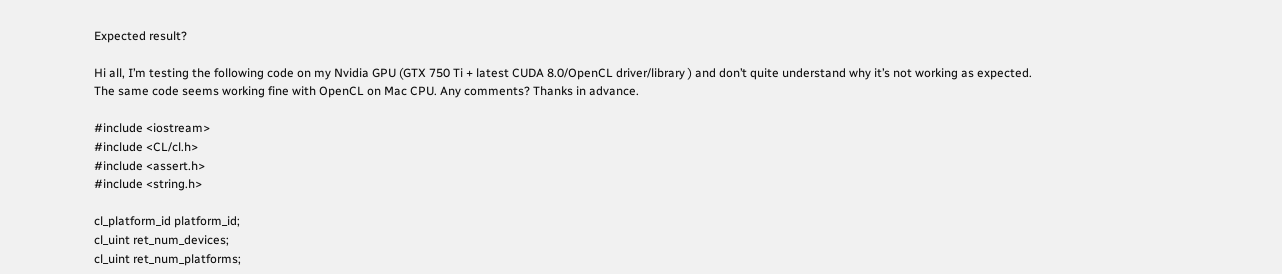Expected result?

Hi all, I’m testing the following code on my Nvidia GPU (GTX 750 Ti + latest CUDA 8.0/OpenCL driver/library ) and don’t quite understand why it’s not working as expected.
The same code seems working fine with OpenCL on Mac CPU. Any comments? Thanks in advance.

#include <iostream>
#include <CL/cl.h>
#include <assert.h>
#include <string.h>

cl_platform_id platform_id;
cl_uint ret_num_devices;
cl_uint ret_num_platforms;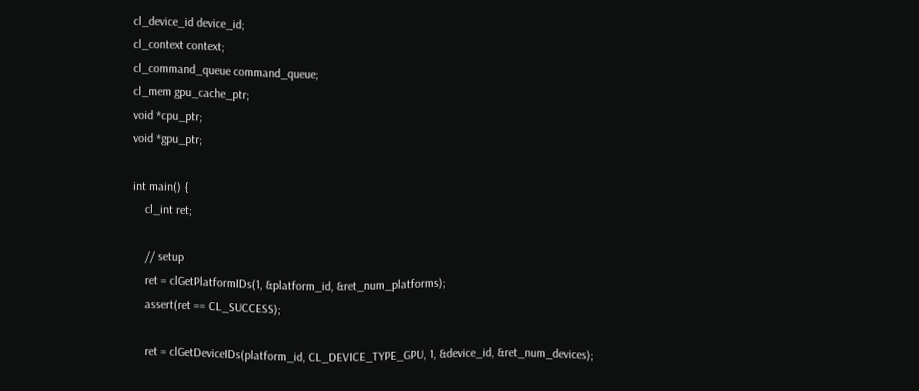cl_device_id device_id;
cl_context context;
cl_command_queue command_queue;
cl_mem gpu_cache_ptr;
void *cpu_ptr;
void *gpu_ptr;

int main() {
    cl_int ret;

    // setup
    ret = clGetPlatformIDs(1, &platform_id, &ret_num_platforms);
    assert(ret == CL_SUCCESS);

    ret = clGetDeviceIDs(platform_id, CL_DEVICE_TYPE_GPU, 1, &device_id, &ret_num_devices);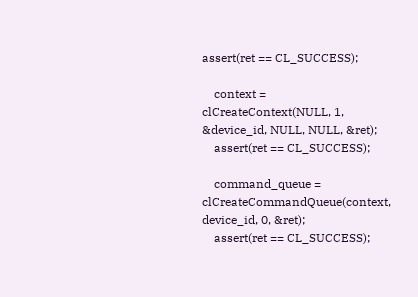assert(ret == CL_SUCCESS);

    context = clCreateContext(NULL, 1, &device_id, NULL, NULL, &ret);
    assert(ret == CL_SUCCESS);

    command_queue = clCreateCommandQueue(context, device_id, 0, &ret);
    assert(ret == CL_SUCCESS);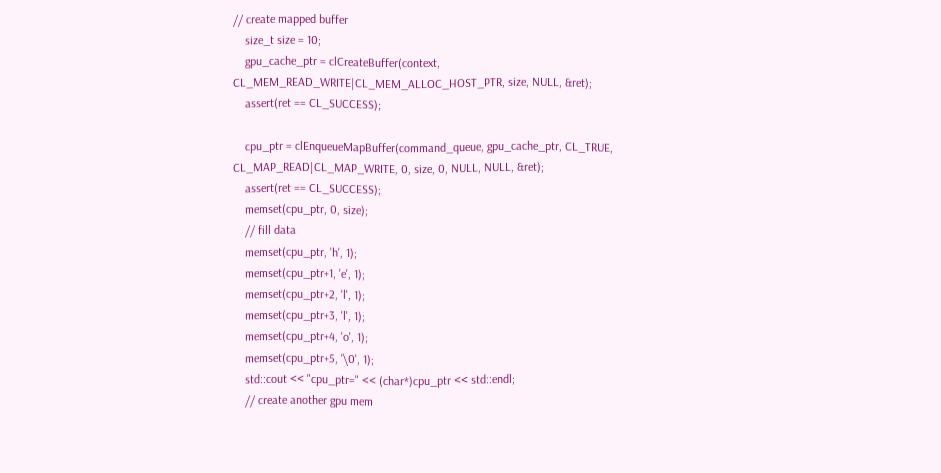// create mapped buffer
    size_t size = 10;
    gpu_cache_ptr = clCreateBuffer(context, CL_MEM_READ_WRITE|CL_MEM_ALLOC_HOST_PTR, size, NULL, &ret);
    assert(ret == CL_SUCCESS);

    cpu_ptr = clEnqueueMapBuffer(command_queue, gpu_cache_ptr, CL_TRUE, CL_MAP_READ|CL_MAP_WRITE, 0, size, 0, NULL, NULL, &ret);
    assert(ret == CL_SUCCESS);
    memset(cpu_ptr, 0, size);
    // fill data
    memset(cpu_ptr, 'h', 1);
    memset(cpu_ptr+1, 'e', 1);
    memset(cpu_ptr+2, 'l', 1);
    memset(cpu_ptr+3, 'l', 1);
    memset(cpu_ptr+4, 'o', 1);
    memset(cpu_ptr+5, '\0', 1);
    std::cout << "cpu_ptr=" << (char*)cpu_ptr << std::endl;
    // create another gpu mem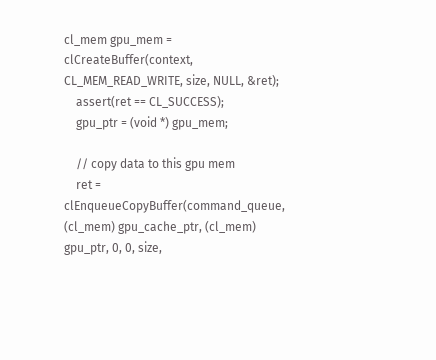cl_mem gpu_mem = clCreateBuffer(context, CL_MEM_READ_WRITE, size, NULL, &ret);
    assert(ret == CL_SUCCESS);
    gpu_ptr = (void *) gpu_mem;

    // copy data to this gpu mem
    ret = clEnqueueCopyBuffer(command_queue, (cl_mem) gpu_cache_ptr, (cl_mem) gpu_ptr, 0, 0, size,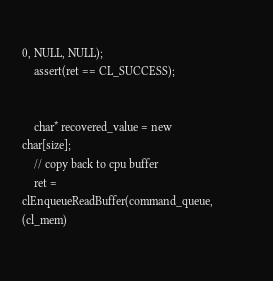0, NULL, NULL);
    assert(ret == CL_SUCCESS);


    char* recovered_value = new char[size];
    // copy back to cpu buffer
    ret = clEnqueueReadBuffer(command_queue, (cl_mem)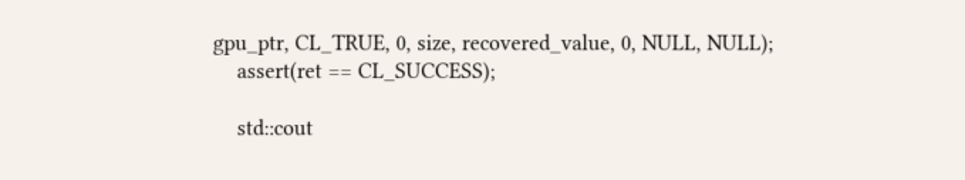gpu_ptr, CL_TRUE, 0, size, recovered_value, 0, NULL, NULL);
    assert(ret == CL_SUCCESS);

    std::cout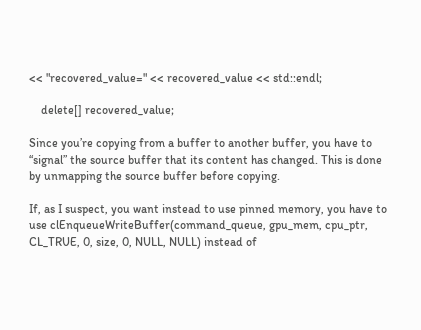<< "recovered_value=" << recovered_value << std::endl;

    delete[] recovered_value;

Since you’re copying from a buffer to another buffer, you have to “signal” the source buffer that its content has changed. This is done by unmapping the source buffer before copying.

If, as I suspect, you want instead to use pinned memory, you have to use clEnqueueWriteBuffer(command_queue, gpu_mem, cpu_ptr, CL_TRUE, 0, size, 0, NULL, NULL) instead of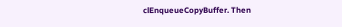clEnqueueCopyBuffer. Then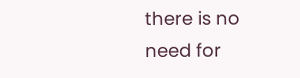there is no need for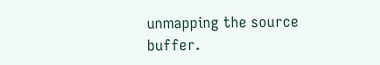unmapping the source buffer.